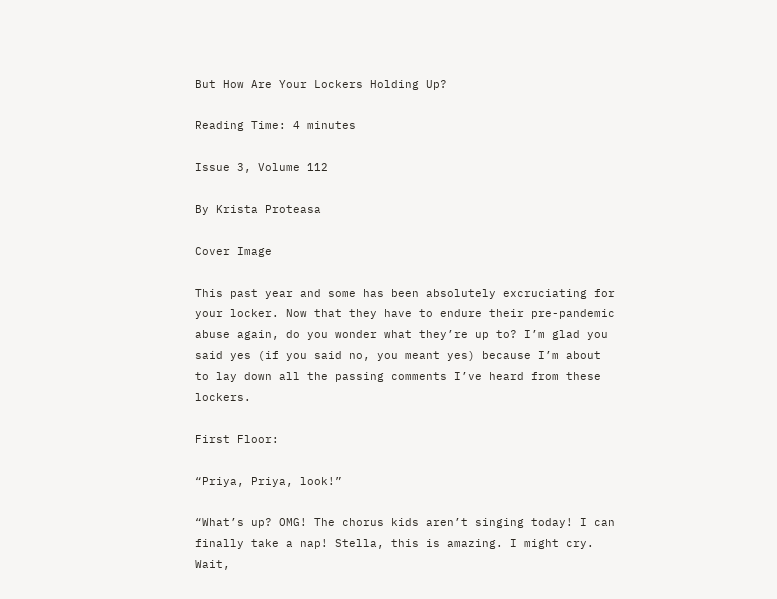But How Are Your Lockers Holding Up?

Reading Time: 4 minutes

Issue 3, Volume 112

By Krista Proteasa

Cover Image

This past year and some has been absolutely excruciating for your locker. Now that they have to endure their pre-pandemic abuse again, do you wonder what they’re up to? I’m glad you said yes (if you said no, you meant yes) because I’m about to lay down all the passing comments I’ve heard from these lockers.

First Floor:

“Priya, Priya, look!”

“What’s up? OMG! The chorus kids aren’t singing today! I can finally take a nap! Stella, this is amazing. I might cry. Wait,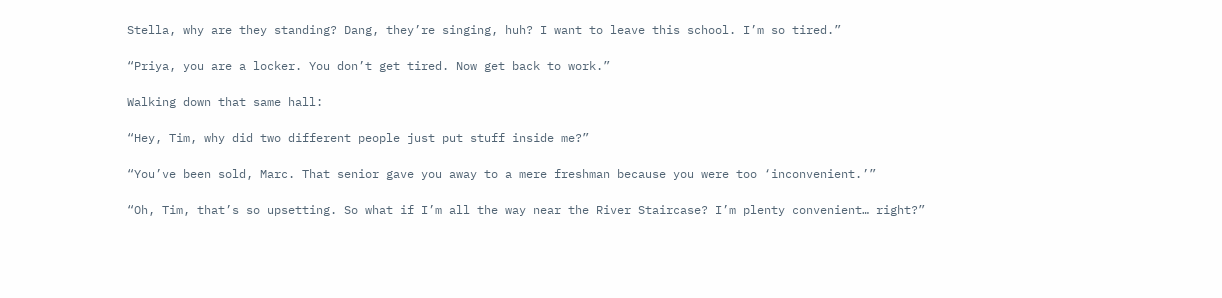Stella, why are they standing? Dang, they’re singing, huh? I want to leave this school. I’m so tired.”

“Priya, you are a locker. You don’t get tired. Now get back to work.”

Walking down that same hall:

“Hey, Tim, why did two different people just put stuff inside me?”

“You’ve been sold, Marc. That senior gave you away to a mere freshman because you were too ‘inconvenient.’”

“Oh, Tim, that’s so upsetting. So what if I’m all the way near the River Staircase? I’m plenty convenient… right?”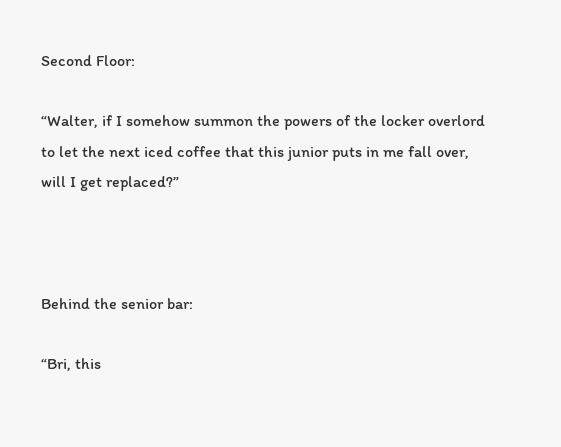Second Floor:

“Walter, if I somehow summon the powers of the locker overlord to let the next iced coffee that this junior puts in me fall over, will I get replaced?”



Behind the senior bar:

“Bri, this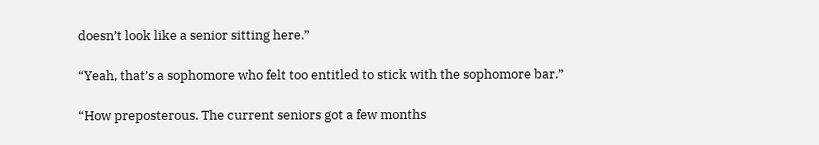doesn’t look like a senior sitting here.”

“Yeah, that’s a sophomore who felt too entitled to stick with the sophomore bar.”

“How preposterous. The current seniors got a few months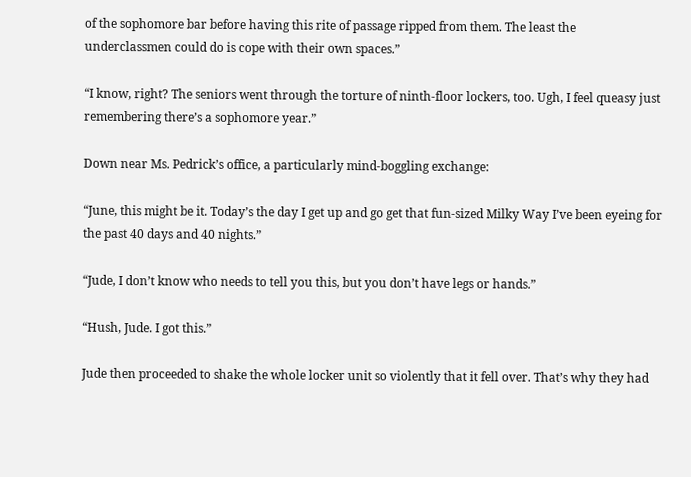of the sophomore bar before having this rite of passage ripped from them. The least the underclassmen could do is cope with their own spaces.”

“I know, right? The seniors went through the torture of ninth-floor lockers, too. Ugh, I feel queasy just remembering there’s a sophomore year.”

Down near Ms. Pedrick’s office, a particularly mind-boggling exchange:

“June, this might be it. Today’s the day I get up and go get that fun-sized Milky Way I’ve been eyeing for the past 40 days and 40 nights.”

“Jude, I don’t know who needs to tell you this, but you don’t have legs or hands.”

“Hush, Jude. I got this.”

Jude then proceeded to shake the whole locker unit so violently that it fell over. That’s why they had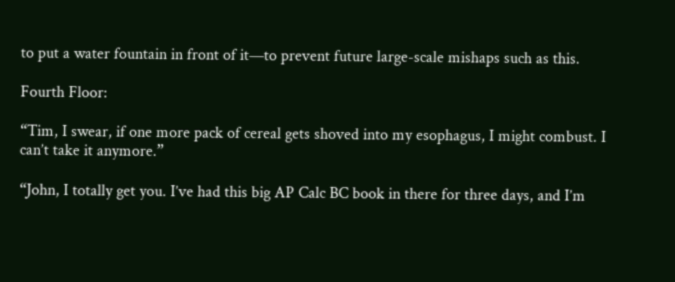to put a water fountain in front of it—to prevent future large-scale mishaps such as this.

Fourth Floor:

“Tim, I swear, if one more pack of cereal gets shoved into my esophagus, I might combust. I can’t take it anymore.”

“John, I totally get you. I’ve had this big AP Calc BC book in there for three days, and I’m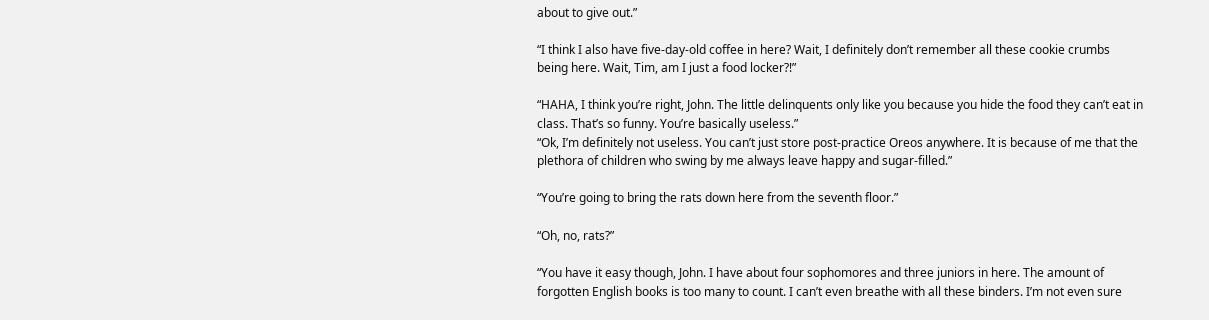about to give out.”

“I think I also have five-day-old coffee in here? Wait, I definitely don’t remember all these cookie crumbs being here. Wait, Tim, am I just a food locker?!”

“HAHA, I think you’re right, John. The little delinquents only like you because you hide the food they can’t eat in class. That’s so funny. You’re basically useless.”
“Ok, I’m definitely not useless. You can’t just store post-practice Oreos anywhere. It is because of me that the plethora of children who swing by me always leave happy and sugar-filled.”

“You’re going to bring the rats down here from the seventh floor.”

“Oh, no, rats?”

“You have it easy though, John. I have about four sophomores and three juniors in here. The amount of forgotten English books is too many to count. I can’t even breathe with all these binders. I’m not even sure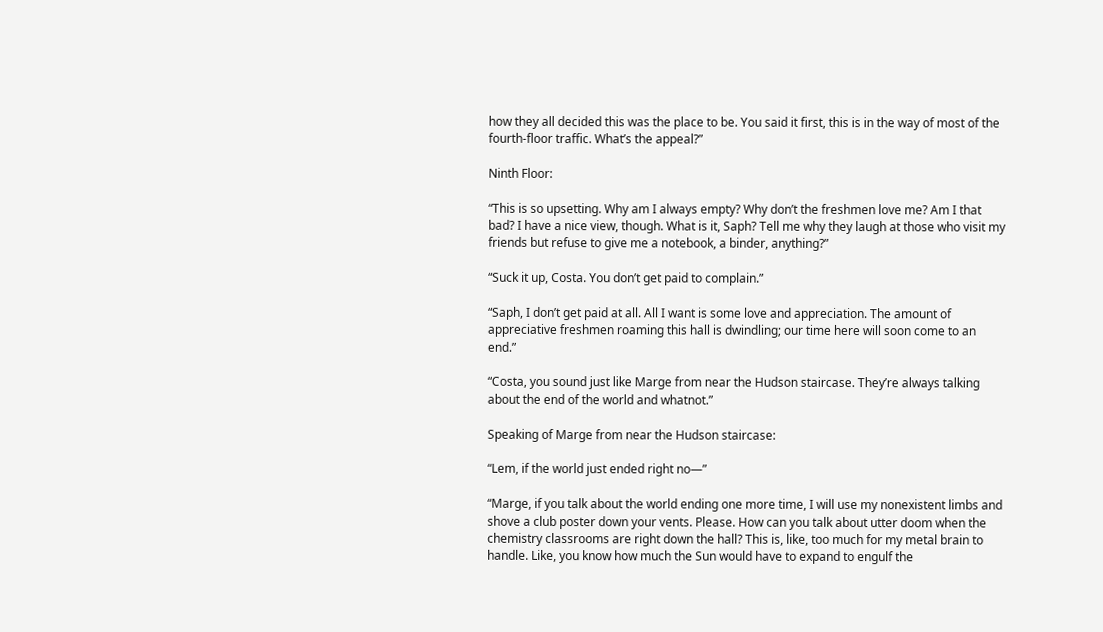how they all decided this was the place to be. You said it first, this is in the way of most of the fourth-floor traffic. What’s the appeal?”

Ninth Floor:

“This is so upsetting. Why am I always empty? Why don’t the freshmen love me? Am I that bad? I have a nice view, though. What is it, Saph? Tell me why they laugh at those who visit my friends but refuse to give me a notebook, a binder, anything?”

“Suck it up, Costa. You don’t get paid to complain.”

“Saph, I don’t get paid at all. All I want is some love and appreciation. The amount of appreciative freshmen roaming this hall is dwindling; our time here will soon come to an end.”

“Costa, you sound just like Marge from near the Hudson staircase. They’re always talking about the end of the world and whatnot.”

Speaking of Marge from near the Hudson staircase:

“Lem, if the world just ended right no—”

“Marge, if you talk about the world ending one more time, I will use my nonexistent limbs and shove a club poster down your vents. Please. How can you talk about utter doom when the chemistry classrooms are right down the hall? This is, like, too much for my metal brain to handle. Like, you know how much the Sun would have to expand to engulf the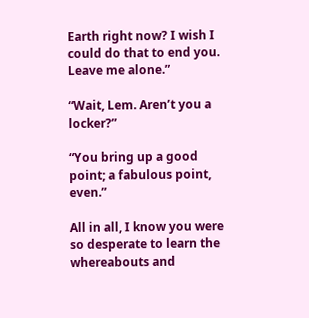Earth right now? I wish I could do that to end you. Leave me alone.”

“Wait, Lem. Aren’t you a locker?”

“You bring up a good point; a fabulous point, even.”

All in all, I know you were so desperate to learn the whereabouts and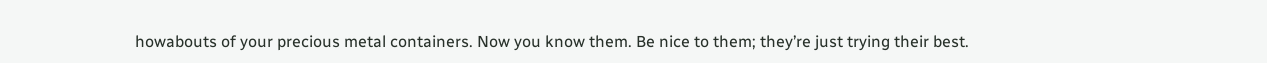howabouts of your precious metal containers. Now you know them. Be nice to them; they’re just trying their best.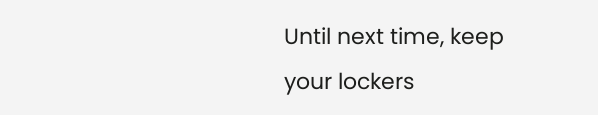Until next time, keep your lockers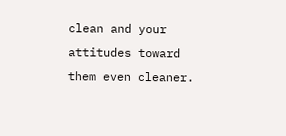clean and your attitudes toward them even cleaner.